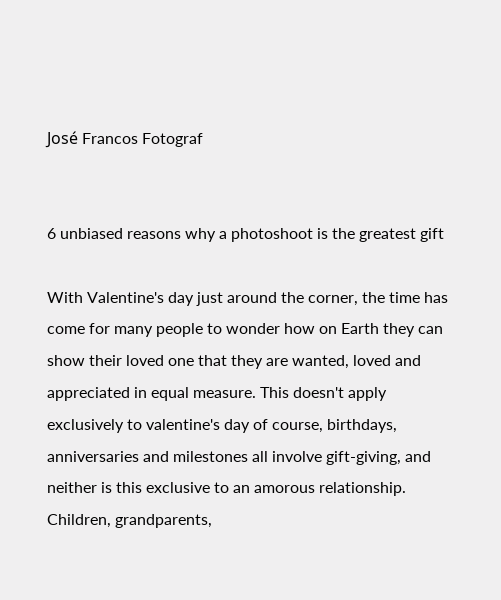José Francos Fotograf


6 unbiased reasons why a photoshoot is the greatest gift

With Valentine's day just around the corner, the time has come for many people to wonder how on Earth they can show their loved one that they are wanted, loved and appreciated in equal measure. This doesn't apply exclusively to valentine's day of course, birthdays, anniversaries and milestones all involve gift-giving, and neither is this exclusive to an amorous relationship. Children, grandparents,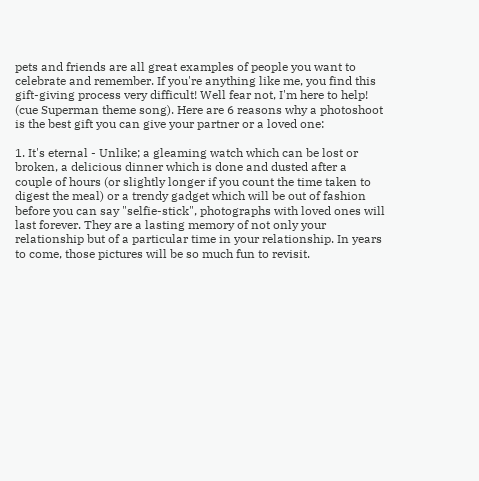pets and friends are all great examples of people you want to celebrate and remember. If you're anything like me, you find this gift-giving process very difficult! Well fear not, I'm here to help! (cue Superman theme song). Here are 6 reasons why a photoshoot is the best gift you can give your partner or a loved one:

1. It's eternal - Unlike; a gleaming watch which can be lost or broken, a delicious dinner which is done and dusted after a couple of hours (or slightly longer if you count the time taken to digest the meal) or a trendy gadget which will be out of fashion before you can say "selfie-stick", photographs with loved ones will last forever. They are a lasting memory of not only your relationship but of a particular time in your relationship. In years to come, those pictures will be so much fun to revisit.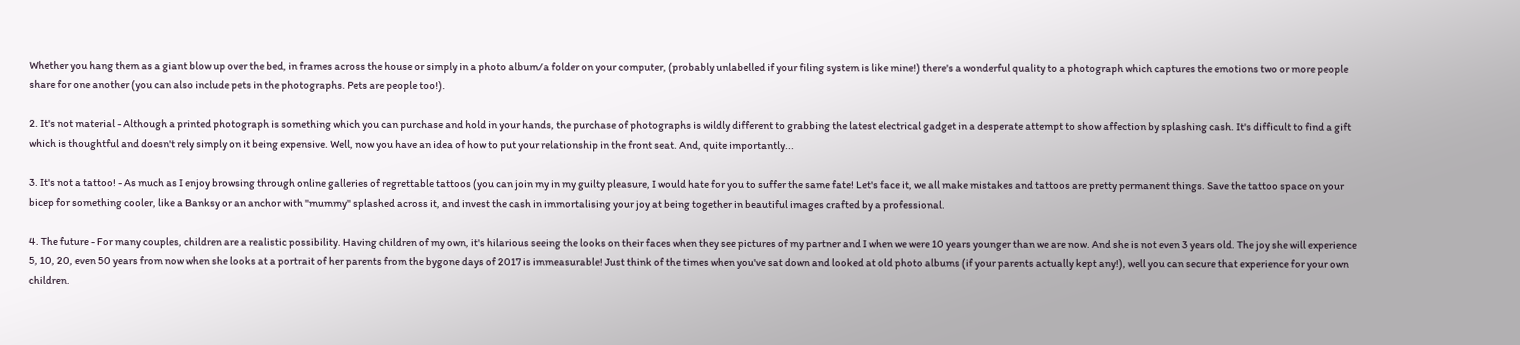Whether you hang them as a giant blow up over the bed, in frames across the house or simply in a photo album/a folder on your computer, (probably unlabelled if your filing system is like mine!) there's a wonderful quality to a photograph which captures the emotions two or more people share for one another (you can also include pets in the photographs. Pets are people too!).

2. It's not material - Although a printed photograph is something which you can purchase and hold in your hands, the purchase of photographs is wildly different to grabbing the latest electrical gadget in a desperate attempt to show affection by splashing cash. It's difficult to find a gift which is thoughtful and doesn't rely simply on it being expensive. Well, now you have an idea of how to put your relationship in the front seat. And, quite importantly...

3. It's not a tattoo! - As much as I enjoy browsing through online galleries of regrettable tattoos (you can join my in my guilty pleasure, I would hate for you to suffer the same fate! Let's face it, we all make mistakes and tattoos are pretty permanent things. Save the tattoo space on your bicep for something cooler, like a Banksy or an anchor with "mummy" splashed across it, and invest the cash in immortalising your joy at being together in beautiful images crafted by a professional.

4. The future - For many couples, children are a realistic possibility. Having children of my own, it's hilarious seeing the looks on their faces when they see pictures of my partner and I when we were 10 years younger than we are now. And she is not even 3 years old. The joy she will experience 5, 10, 20, even 50 years from now when she looks at a portrait of her parents from the bygone days of 2017 is immeasurable! Just think of the times when you've sat down and looked at old photo albums (if your parents actually kept any!), well you can secure that experience for your own children.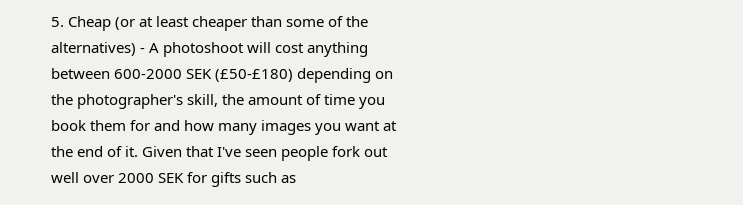5. Cheap (or at least cheaper than some of the alternatives) - A photoshoot will cost anything between 600-2000 SEK (£50-£180) depending on the photographer's skill, the amount of time you book them for and how many images you want at the end of it. Given that I've seen people fork out well over 2000 SEK for gifts such as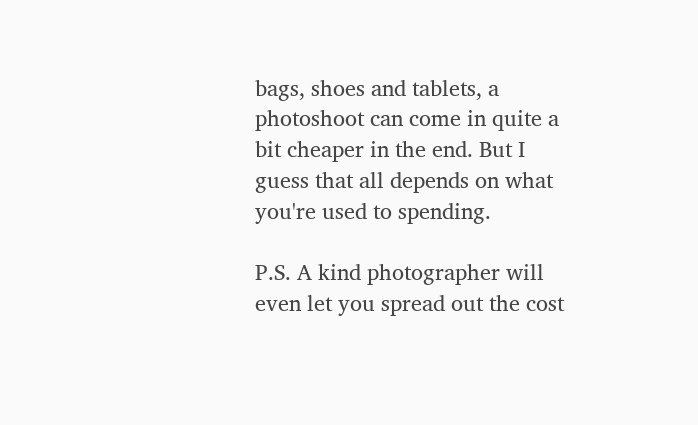bags, shoes and tablets, a photoshoot can come in quite a bit cheaper in the end. But I guess that all depends on what you're used to spending.

P.S. A kind photographer will even let you spread out the cost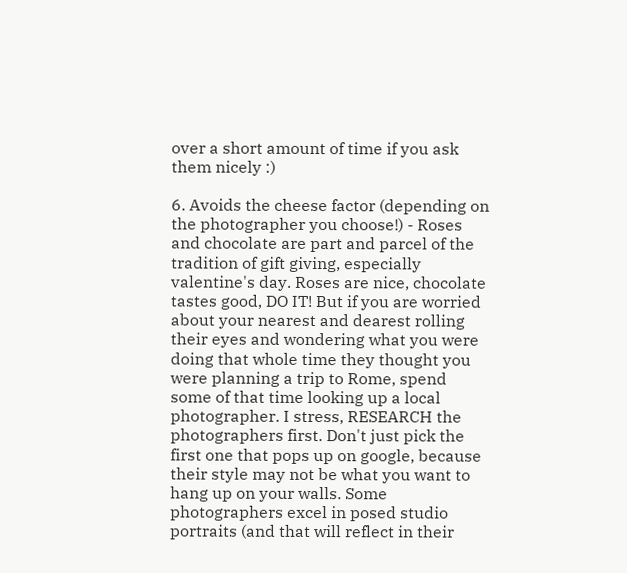over a short amount of time if you ask them nicely :)

6. Avoids the cheese factor (depending on the photographer you choose!) - Roses and chocolate are part and parcel of the tradition of gift giving, especially valentine's day. Roses are nice, chocolate tastes good, DO IT! But if you are worried about your nearest and dearest rolling their eyes and wondering what you were doing that whole time they thought you were planning a trip to Rome, spend some of that time looking up a local photographer. I stress, RESEARCH the photographers first. Don't just pick the first one that pops up on google, because their style may not be what you want to hang up on your walls. Some photographers excel in posed studio portraits (and that will reflect in their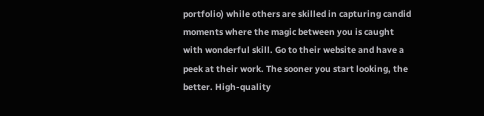portfolio) while others are skilled in capturing candid moments where the magic between you is caught with wonderful skill. Go to their website and have a peek at their work. The sooner you start looking, the better. High-quality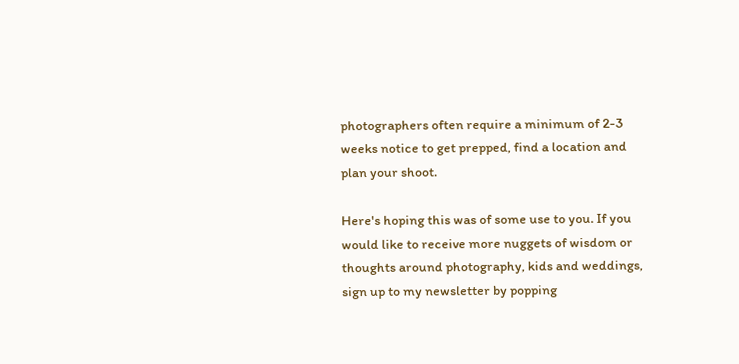photographers often require a minimum of 2-3 weeks notice to get prepped, find a location and plan your shoot.

Here's hoping this was of some use to you. If you would like to receive more nuggets of wisdom or thoughts around photography, kids and weddings, sign up to my newsletter by popping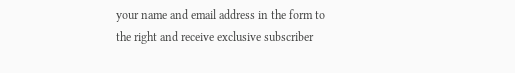your name and email address in the form to the right and receive exclusive subscriber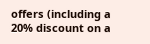offers (including a 20% discount on a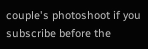couple's photoshoot if you subscribe before the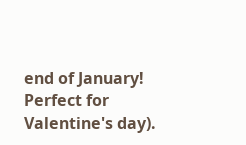end of January! Perfect for Valentine's day).